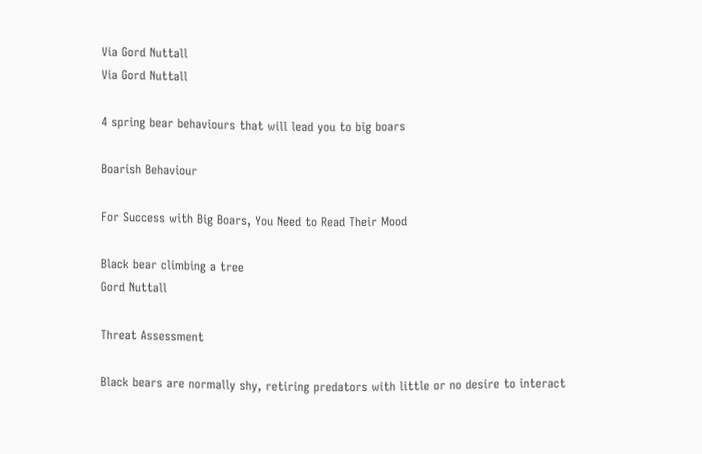Via Gord Nuttall
Via Gord Nuttall

4 spring bear behaviours that will lead you to big boars

Boarish Behaviour

For Success with Big Boars, You Need to Read Their Mood

Black bear climbing a tree
Gord Nuttall

Threat Assessment

Black bears are normally shy, retiring predators with little or no desire to interact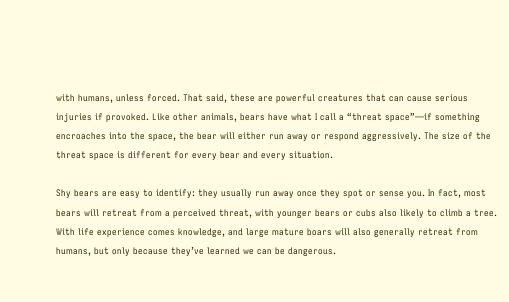with humans, unless forced. That said, these are powerful creatures that can cause serious injuries if provoked. Like other animals, bears have what I call a “threat space”—if something encroaches into the space, the bear will either run away or respond aggressively. The size of the threat space is different for every bear and every situation.

Shy bears are easy to identify: they usually run away once they spot or sense you. In fact, most bears will retreat from a perceived threat, with younger bears or cubs also likely to climb a tree. With life experience comes knowledge, and large mature boars will also generally retreat from humans, but only because they’ve learned we can be dangerous.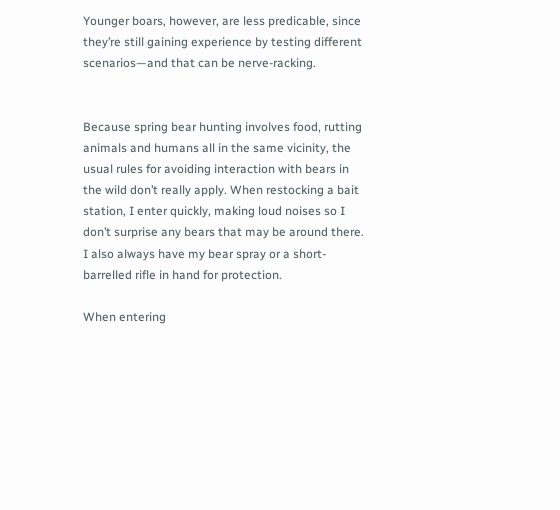Younger boars, however, are less predicable, since they’re still gaining experience by testing different scenarios—and that can be nerve-racking.


Because spring bear hunting involves food, rutting animals and humans all in the same vicinity, the usual rules for avoiding interaction with bears in the wild don’t really apply. When restocking a bait station, I enter quickly, making loud noises so I don’t surprise any bears that may be around there. I also always have my bear spray or a short-barrelled rifle in hand for protection.

When entering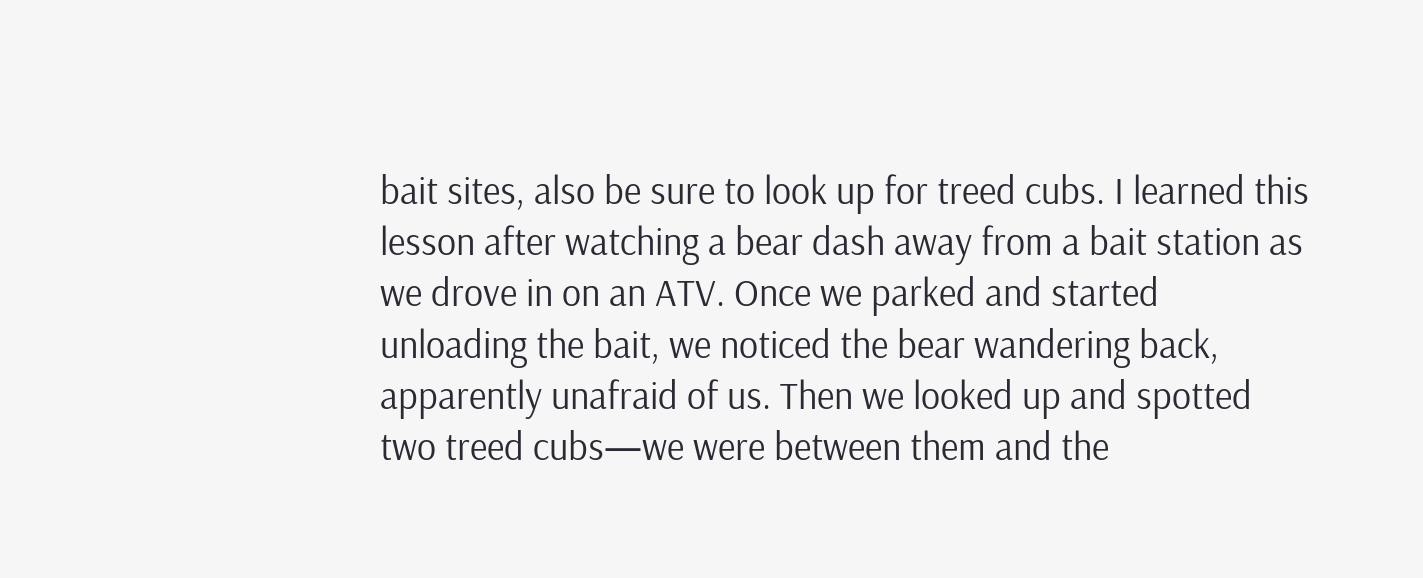bait sites, also be sure to look up for treed cubs. I learned this lesson after watching a bear dash away from a bait station as we drove in on an ATV. Once we parked and started unloading the bait, we noticed the bear wandering back, apparently unafraid of us. Then we looked up and spotted two treed cubs—we were between them and the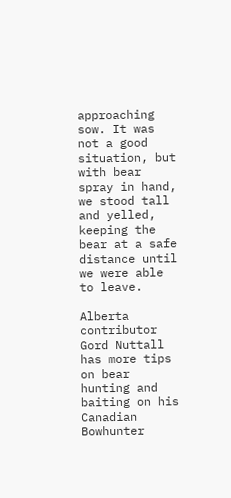approaching sow. It was not a good situation, but with bear spray in hand, we stood tall and yelled, keeping the bear at a safe distance until we were able to leave.

Alberta contributor Gord Nuttall has more tips on bear hunting and baiting on his Canadian Bowhunter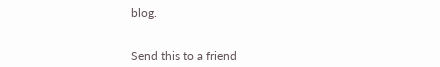blog.


Send this to a friend